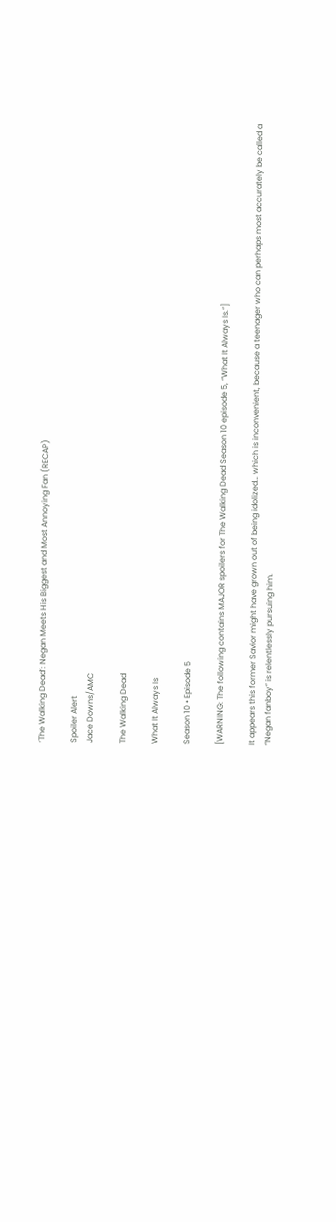‘The Walking Dead’: Negan Meets His Biggest and Most Annoying Fan (RECAP)

Spoiler Alert
Jace Downs/AMC

The Walking Dead

What It Always Is

Season 10 • Episode 5

[WARNING: The following contains MAJOR spoilers for The Walking Dead Season 10 episode 5, “What It Always Is.”]

It appears this former Savior might have grown out of being idolized… which is inconvenient, because a teenager who can perhaps most accurately be called a “Negan fanboy” is relentlessly pursuing him.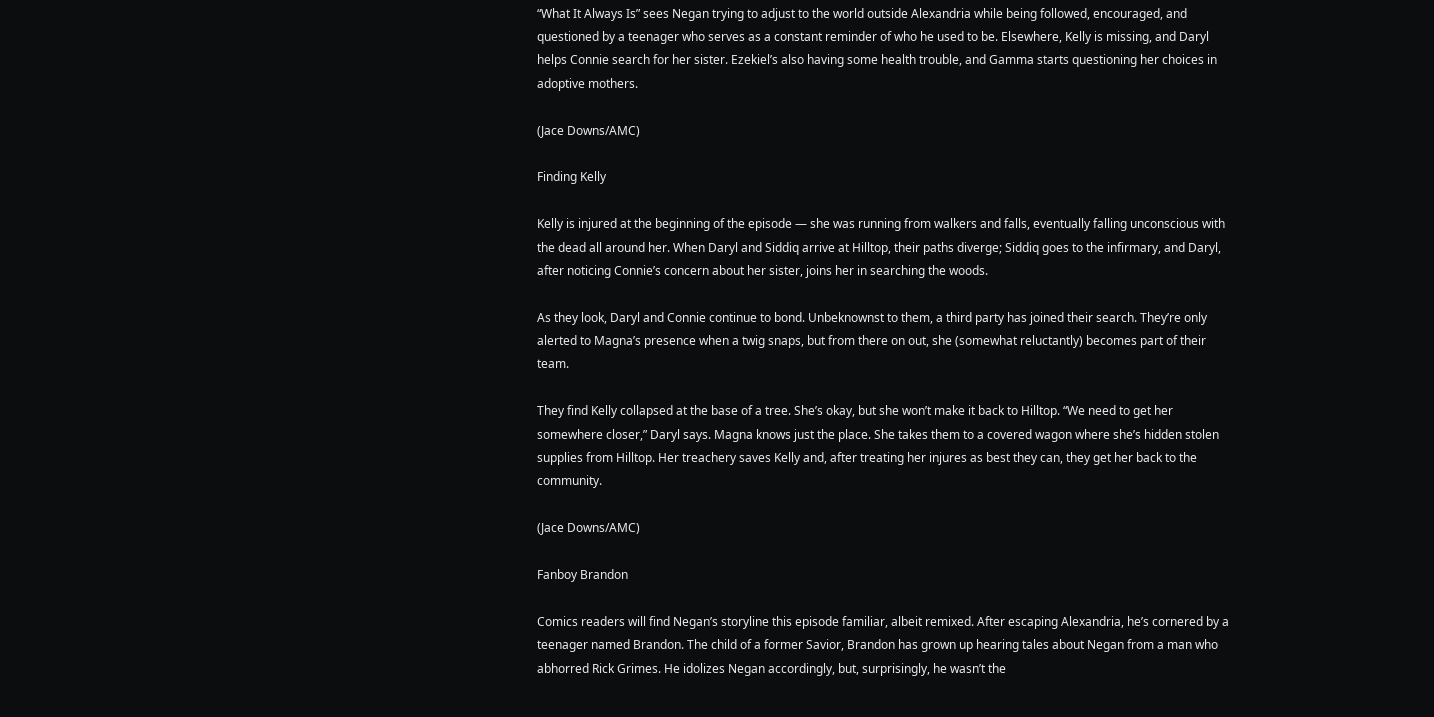“What It Always Is” sees Negan trying to adjust to the world outside Alexandria while being followed, encouraged, and questioned by a teenager who serves as a constant reminder of who he used to be. Elsewhere, Kelly is missing, and Daryl helps Connie search for her sister. Ezekiel’s also having some health trouble, and Gamma starts questioning her choices in adoptive mothers.

(Jace Downs/AMC)

Finding Kelly

Kelly is injured at the beginning of the episode — she was running from walkers and falls, eventually falling unconscious with the dead all around her. When Daryl and Siddiq arrive at Hilltop, their paths diverge; Siddiq goes to the infirmary, and Daryl, after noticing Connie’s concern about her sister, joins her in searching the woods.

As they look, Daryl and Connie continue to bond. Unbeknownst to them, a third party has joined their search. They’re only alerted to Magna’s presence when a twig snaps, but from there on out, she (somewhat reluctantly) becomes part of their team.

They find Kelly collapsed at the base of a tree. She’s okay, but she won’t make it back to Hilltop. “We need to get her somewhere closer,” Daryl says. Magna knows just the place. She takes them to a covered wagon where she’s hidden stolen supplies from Hilltop. Her treachery saves Kelly and, after treating her injures as best they can, they get her back to the community.

(Jace Downs/AMC)

Fanboy Brandon

Comics readers will find Negan’s storyline this episode familiar, albeit remixed. After escaping Alexandria, he’s cornered by a teenager named Brandon. The child of a former Savior, Brandon has grown up hearing tales about Negan from a man who abhorred Rick Grimes. He idolizes Negan accordingly, but, surprisingly, he wasn’t the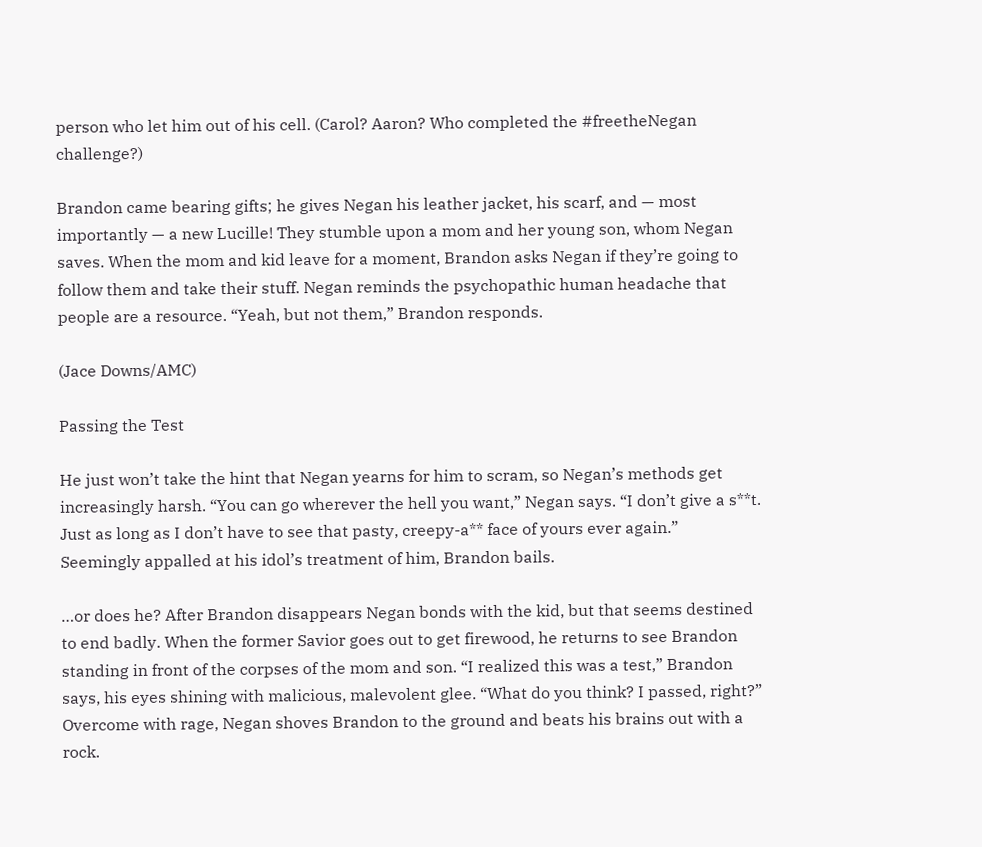person who let him out of his cell. (Carol? Aaron? Who completed the #freetheNegan challenge?)

Brandon came bearing gifts; he gives Negan his leather jacket, his scarf, and — most importantly — a new Lucille! They stumble upon a mom and her young son, whom Negan saves. When the mom and kid leave for a moment, Brandon asks Negan if they’re going to follow them and take their stuff. Negan reminds the psychopathic human headache that people are a resource. “Yeah, but not them,” Brandon responds.

(Jace Downs/AMC)

Passing the Test

He just won’t take the hint that Negan yearns for him to scram, so Negan’s methods get increasingly harsh. “You can go wherever the hell you want,” Negan says. “I don’t give a s**t. Just as long as I don’t have to see that pasty, creepy-a** face of yours ever again.” Seemingly appalled at his idol’s treatment of him, Brandon bails.

…or does he? After Brandon disappears Negan bonds with the kid, but that seems destined to end badly. When the former Savior goes out to get firewood, he returns to see Brandon standing in front of the corpses of the mom and son. “I realized this was a test,” Brandon says, his eyes shining with malicious, malevolent glee. “What do you think? I passed, right?” Overcome with rage, Negan shoves Brandon to the ground and beats his brains out with a rock.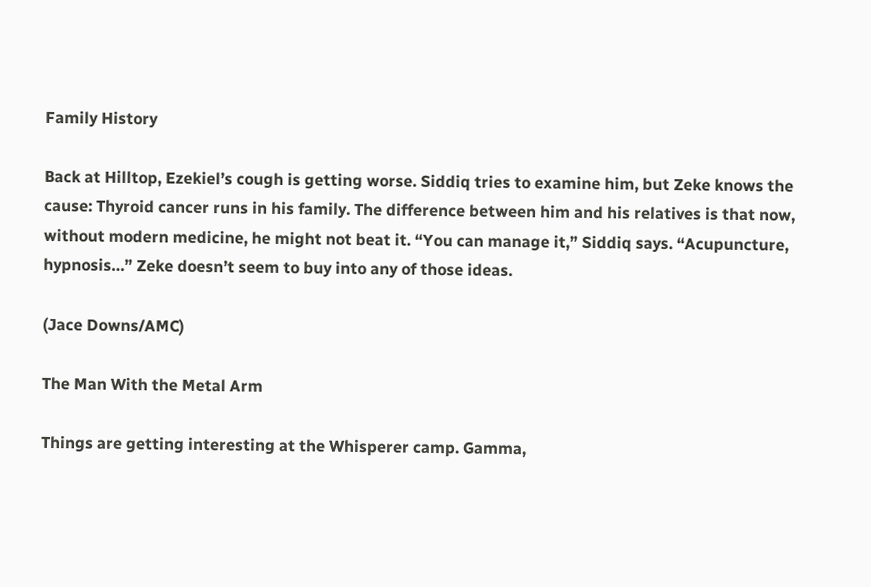Family History

Back at Hilltop, Ezekiel’s cough is getting worse. Siddiq tries to examine him, but Zeke knows the cause: Thyroid cancer runs in his family. The difference between him and his relatives is that now, without modern medicine, he might not beat it. “You can manage it,” Siddiq says. “Acupuncture, hypnosis…” Zeke doesn’t seem to buy into any of those ideas.

(Jace Downs/AMC)

The Man With the Metal Arm

Things are getting interesting at the Whisperer camp. Gamma,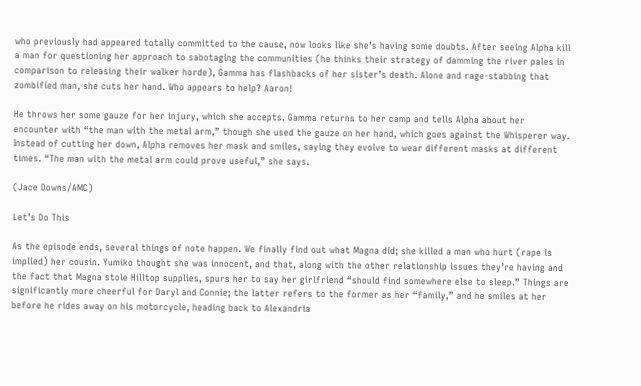who previously had appeared totally committed to the cause, now looks like she’s having some doubts. After seeing Alpha kill a man for questioning her approach to sabotaging the communities (he thinks their strategy of damming the river pales in comparison to releasing their walker horde), Gamma has flashbacks of her sister’s death. Alone and rage-stabbing that zombified man, she cuts her hand. Who appears to help? Aaron!

He throws her some gauze for her injury, which she accepts. Gamma returns to her camp and tells Alpha about her encounter with “the man with the metal arm,” though she used the gauze on her hand, which goes against the Whisperer way. Instead of cutting her down, Alpha removes her mask and smiles, saying they evolve to wear different masks at different times. “The man with the metal arm could prove useful,” she says.

(Jace Downs/AMC)

Let’s Do This

As the episode ends, several things of note happen. We finally find out what Magna did; she killed a man who hurt (rape is implied) her cousin. Yumiko thought she was innocent, and that, along with the other relationship issues they’re having and the fact that Magna stole Hilltop supplies, spurs her to say her girlfriend “should find somewhere else to sleep.” Things are significantly more cheerful for Daryl and Connie; the latter refers to the former as her “family,” and he smiles at her before he rides away on his motorcycle, heading back to Alexandria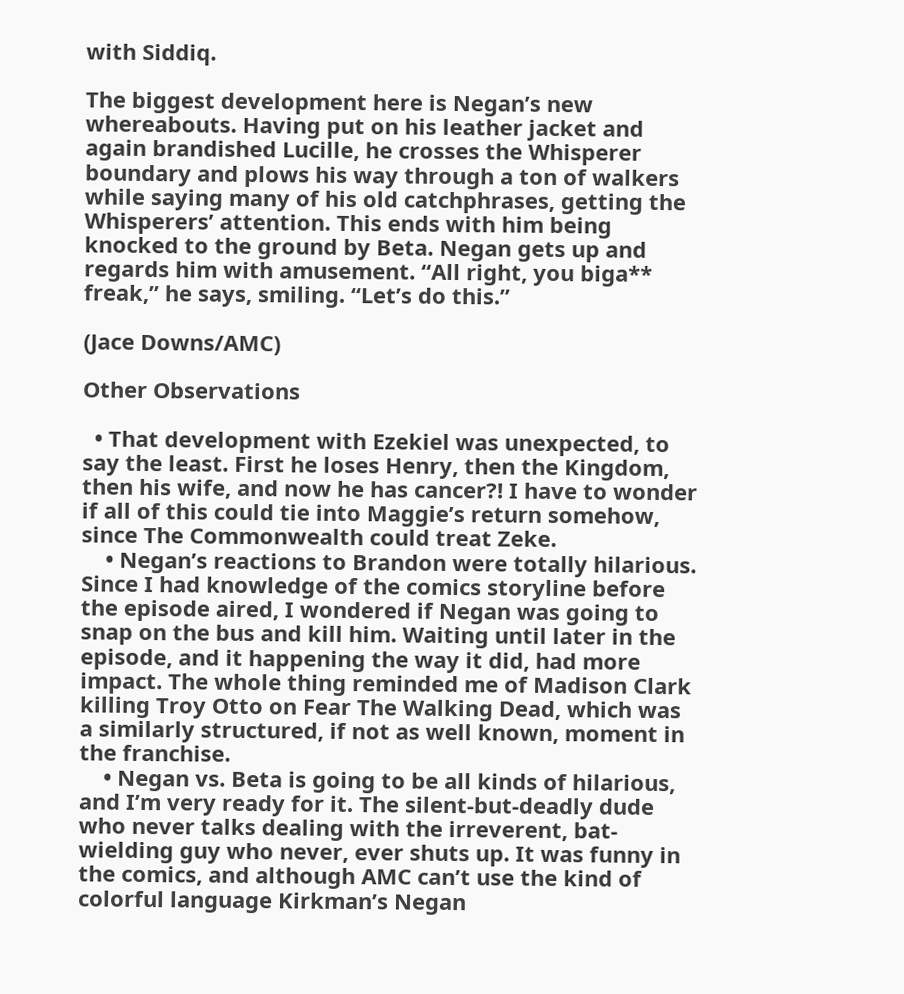with Siddiq.

The biggest development here is Negan’s new whereabouts. Having put on his leather jacket and again brandished Lucille, he crosses the Whisperer boundary and plows his way through a ton of walkers while saying many of his old catchphrases, getting the Whisperers’ attention. This ends with him being knocked to the ground by Beta. Negan gets up and regards him with amusement. “All right, you biga** freak,” he says, smiling. “Let’s do this.”

(Jace Downs/AMC)

Other Observations

  • That development with Ezekiel was unexpected, to say the least. First he loses Henry, then the Kingdom, then his wife, and now he has cancer?! I have to wonder if all of this could tie into Maggie’s return somehow, since The Commonwealth could treat Zeke.
    • Negan’s reactions to Brandon were totally hilarious. Since I had knowledge of the comics storyline before the episode aired, I wondered if Negan was going to snap on the bus and kill him. Waiting until later in the episode, and it happening the way it did, had more impact. The whole thing reminded me of Madison Clark killing Troy Otto on Fear The Walking Dead, which was a similarly structured, if not as well known, moment in the franchise.
    • Negan vs. Beta is going to be all kinds of hilarious, and I’m very ready for it. The silent-but-deadly dude who never talks dealing with the irreverent, bat-wielding guy who never, ever shuts up. It was funny in the comics, and although AMC can’t use the kind of colorful language Kirkman’s Negan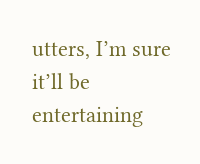utters, I’m sure it’ll be entertaining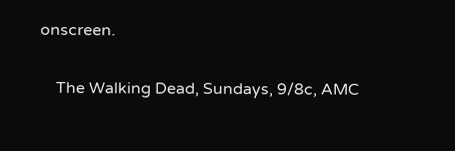onscreen.

    The Walking Dead, Sundays, 9/8c, AMC